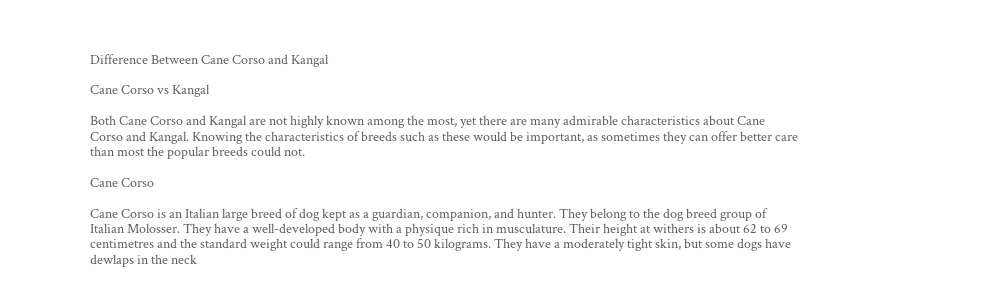Difference Between Cane Corso and Kangal

Cane Corso vs Kangal

Both Cane Corso and Kangal are not highly known among the most, yet there are many admirable characteristics about Cane Corso and Kangal. Knowing the characteristics of breeds such as these would be important, as sometimes they can offer better care than most the popular breeds could not.

Cane Corso

Cane Corso is an Italian large breed of dog kept as a guardian, companion, and hunter. They belong to the dog breed group of Italian Molosser. They have a well-developed body with a physique rich in musculature. Their height at withers is about 62 to 69 centimetres and the standard weight could range from 40 to 50 kilograms. They have a moderately tight skin, but some dogs have dewlaps in the neck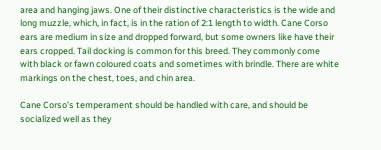area and hanging jaws. One of their distinctive characteristics is the wide and long muzzle, which, in fact, is in the ration of 2:1 length to width. Cane Corso ears are medium in size and dropped forward, but some owners like have their ears cropped. Tail docking is common for this breed. They commonly come with black or fawn coloured coats and sometimes with brindle. There are white markings on the chest, toes, and chin area.

Cane Corso’s temperament should be handled with care, and should be socialized well as they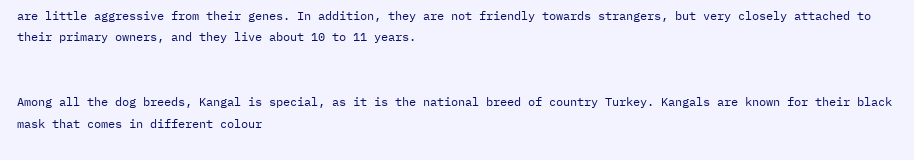are little aggressive from their genes. In addition, they are not friendly towards strangers, but very closely attached to their primary owners, and they live about 10 to 11 years.


Among all the dog breeds, Kangal is special, as it is the national breed of country Turkey. Kangals are known for their black mask that comes in different colour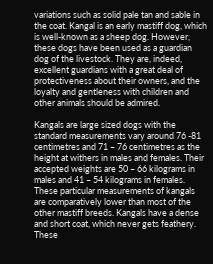variations such as solid pale tan and sable in the coat. Kangal is an early mastiff dog, which is well-known as a sheep dog. However, these dogs have been used as a guardian dog of the livestock. They are, indeed, excellent guardians with a great deal of protectiveness about their owners, and the loyalty and gentleness with children and other animals should be admired.

Kangals are large sized dogs with the standard measurements vary around 76 -81 centimetres and 71 – 76 centimetres as the height at withers in males and females. Their accepted weights are 50 – 66 kilograms in males and 41 – 54 kilograms in females. These particular measurements of kangals are comparatively lower than most of the other mastiff breeds. Kangals have a dense and short coat, which never gets feathery. These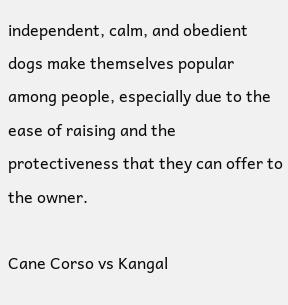independent, calm, and obedient dogs make themselves popular among people, especially due to the ease of raising and the protectiveness that they can offer to the owner.

Cane Corso vs Kangal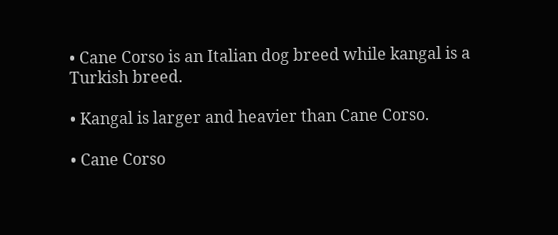• Cane Corso is an Italian dog breed while kangal is a Turkish breed.

• Kangal is larger and heavier than Cane Corso.

• Cane Corso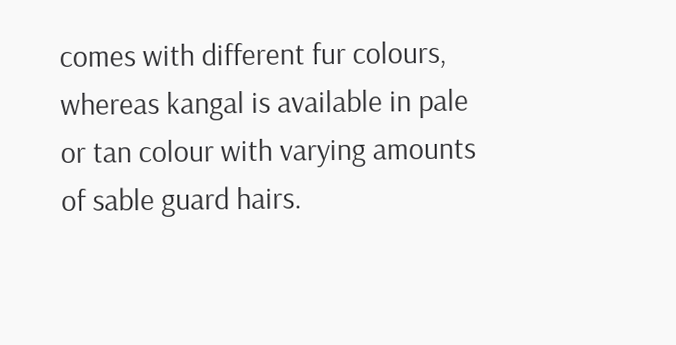comes with different fur colours, whereas kangal is available in pale or tan colour with varying amounts of sable guard hairs.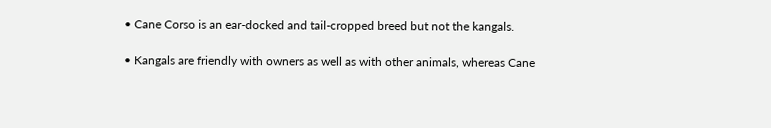• Cane Corso is an ear-docked and tail-cropped breed but not the kangals.

• Kangals are friendly with owners as well as with other animals, whereas Cane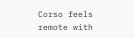Corso feels remote with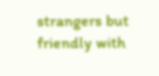strangers but friendly with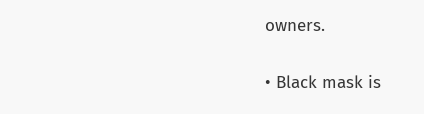owners.

• Black mask is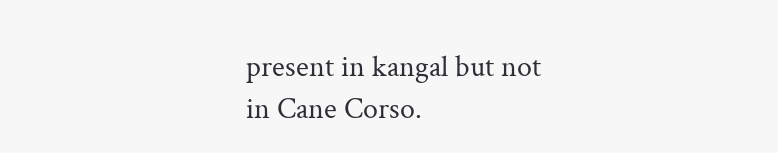present in kangal but not in Cane Corso.